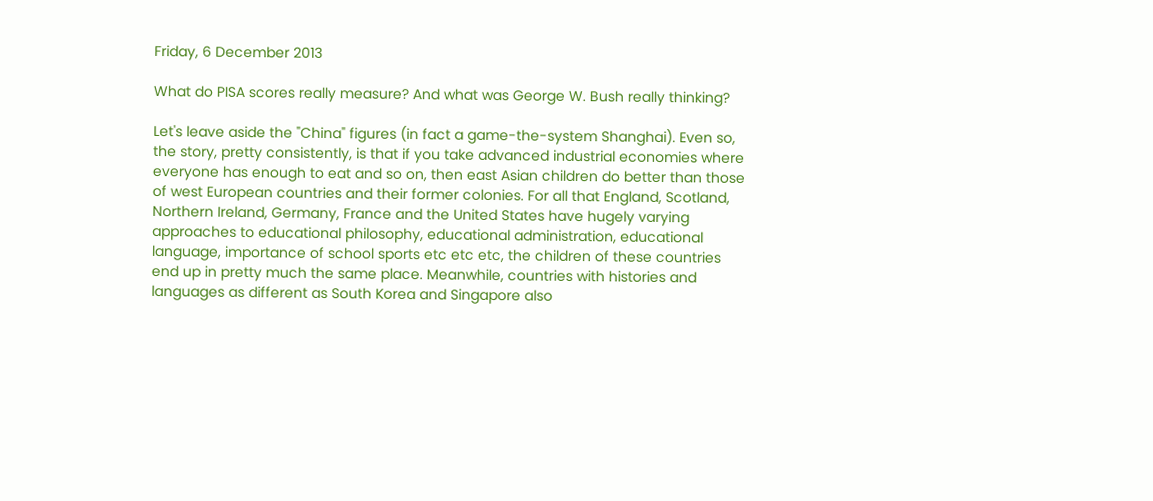Friday, 6 December 2013

What do PISA scores really measure? And what was George W. Bush really thinking?

Let's leave aside the "China" figures (in fact a game-the-system Shanghai). Even so, the story, pretty consistently, is that if you take advanced industrial economies where everyone has enough to eat and so on, then east Asian children do better than those of west European countries and their former colonies. For all that England, Scotland, Northern Ireland, Germany, France and the United States have hugely varying approaches to educational philosophy, educational administration, educational language, importance of school sports etc etc etc, the children of these countries end up in pretty much the same place. Meanwhile, countries with histories and languages as different as South Korea and Singapore also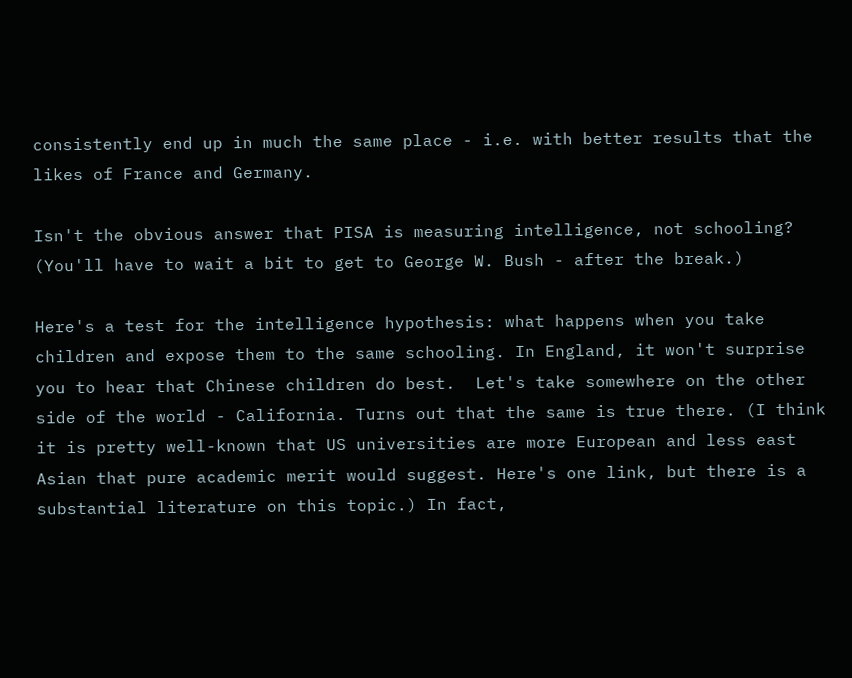consistently end up in much the same place - i.e. with better results that the likes of France and Germany.

Isn't the obvious answer that PISA is measuring intelligence, not schooling? (You'll have to wait a bit to get to George W. Bush - after the break.)

Here's a test for the intelligence hypothesis: what happens when you take children and expose them to the same schooling. In England, it won't surprise you to hear that Chinese children do best.  Let's take somewhere on the other side of the world - California. Turns out that the same is true there. (I think it is pretty well-known that US universities are more European and less east Asian that pure academic merit would suggest. Here's one link, but there is a substantial literature on this topic.) In fact,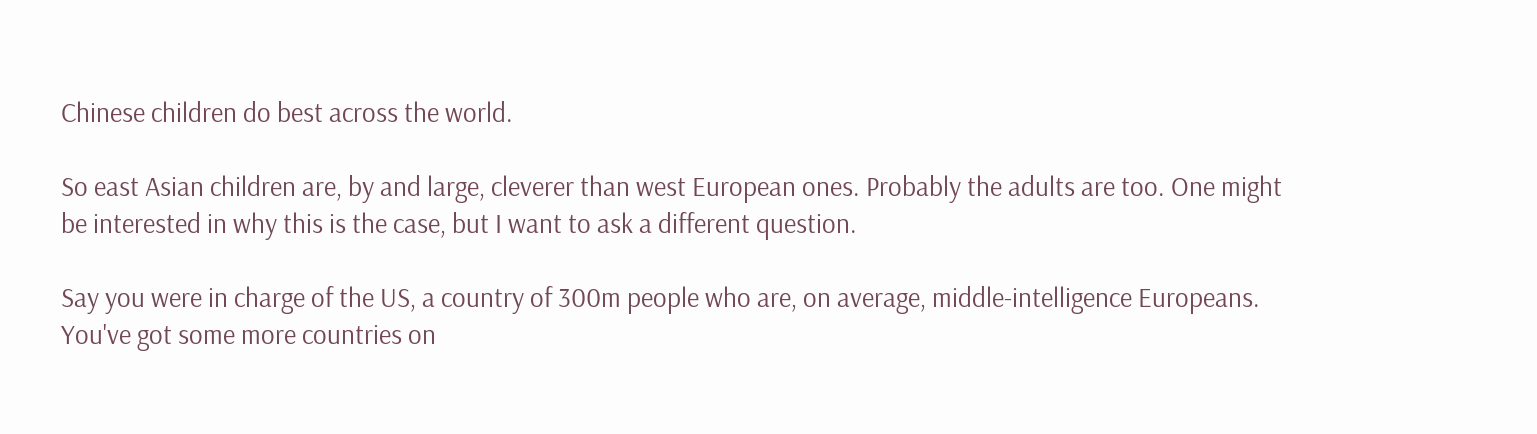Chinese children do best across the world.

So east Asian children are, by and large, cleverer than west European ones. Probably the adults are too. One might be interested in why this is the case, but I want to ask a different question.

Say you were in charge of the US, a country of 300m people who are, on average, middle-intelligence Europeans. You've got some more countries on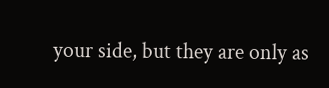your side, but they are only as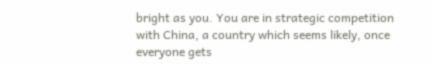bright as you. You are in strategic competition with China, a country which seems likely, once everyone gets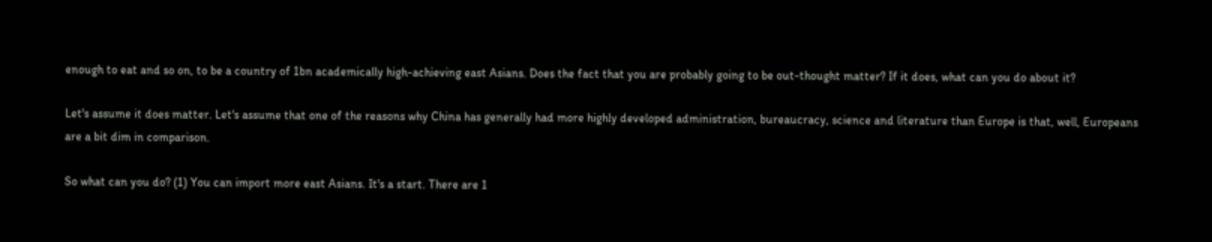enough to eat and so on, to be a country of 1bn academically high-achieving east Asians. Does the fact that you are probably going to be out-thought matter? If it does, what can you do about it?

Let's assume it does matter. Let's assume that one of the reasons why China has generally had more highly developed administration, bureaucracy, science and literature than Europe is that, well, Europeans are a bit dim in comparison.

So what can you do? (1) You can import more east Asians. It's a start. There are 1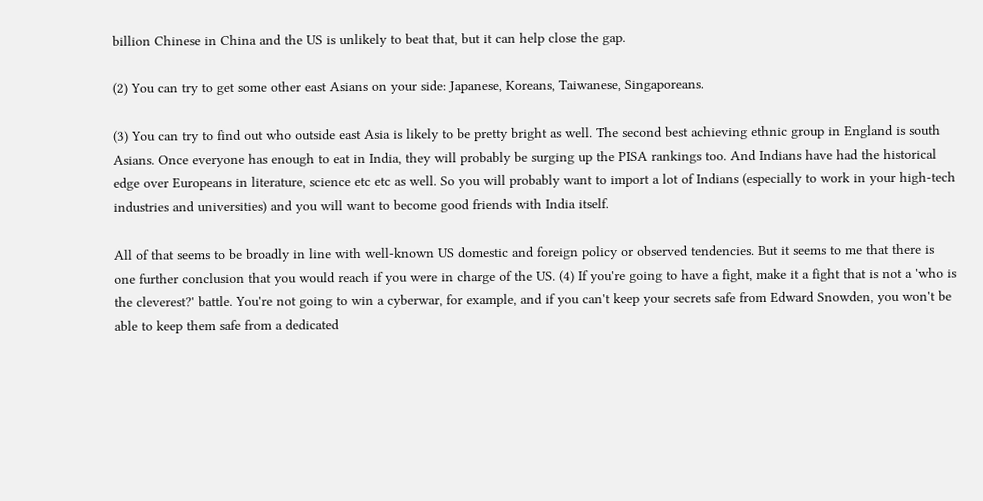billion Chinese in China and the US is unlikely to beat that, but it can help close the gap.

(2) You can try to get some other east Asians on your side: Japanese, Koreans, Taiwanese, Singaporeans.

(3) You can try to find out who outside east Asia is likely to be pretty bright as well. The second best achieving ethnic group in England is south Asians. Once everyone has enough to eat in India, they will probably be surging up the PISA rankings too. And Indians have had the historical edge over Europeans in literature, science etc etc as well. So you will probably want to import a lot of Indians (especially to work in your high-tech industries and universities) and you will want to become good friends with India itself.

All of that seems to be broadly in line with well-known US domestic and foreign policy or observed tendencies. But it seems to me that there is one further conclusion that you would reach if you were in charge of the US. (4) If you're going to have a fight, make it a fight that is not a 'who is the cleverest?' battle. You're not going to win a cyberwar, for example, and if you can't keep your secrets safe from Edward Snowden, you won't be able to keep them safe from a dedicated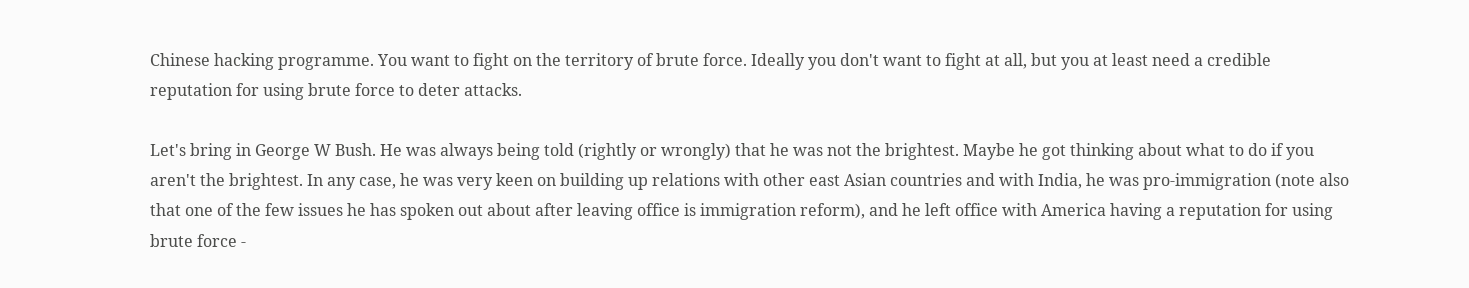Chinese hacking programme. You want to fight on the territory of brute force. Ideally you don't want to fight at all, but you at least need a credible reputation for using brute force to deter attacks.

Let's bring in George W Bush. He was always being told (rightly or wrongly) that he was not the brightest. Maybe he got thinking about what to do if you aren't the brightest. In any case, he was very keen on building up relations with other east Asian countries and with India, he was pro-immigration (note also that one of the few issues he has spoken out about after leaving office is immigration reform), and he left office with America having a reputation for using brute force -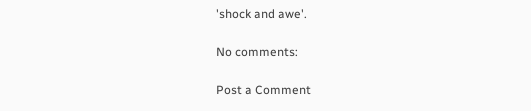'shock and awe'.

No comments:

Post a Comment